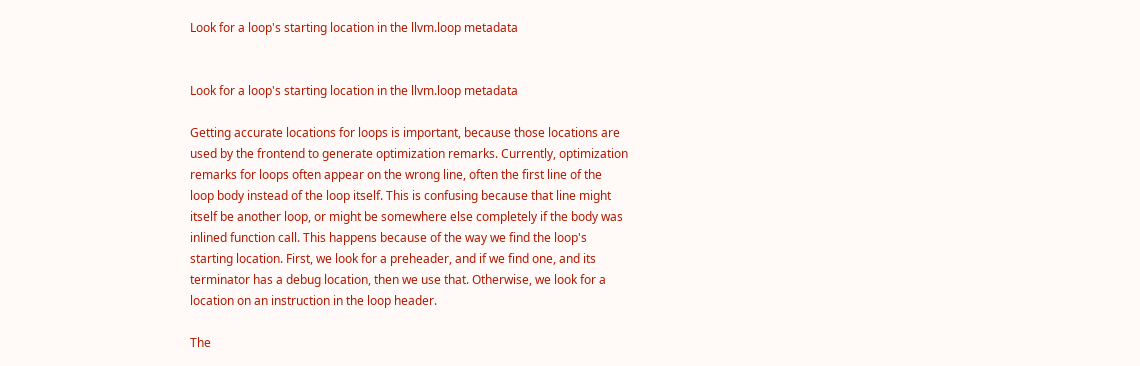Look for a loop's starting location in the llvm.loop metadata


Look for a loop's starting location in the llvm.loop metadata

Getting accurate locations for loops is important, because those locations are
used by the frontend to generate optimization remarks. Currently, optimization
remarks for loops often appear on the wrong line, often the first line of the
loop body instead of the loop itself. This is confusing because that line might
itself be another loop, or might be somewhere else completely if the body was
inlined function call. This happens because of the way we find the loop's
starting location. First, we look for a preheader, and if we find one, and its
terminator has a debug location, then we use that. Otherwise, we look for a
location on an instruction in the loop header.

The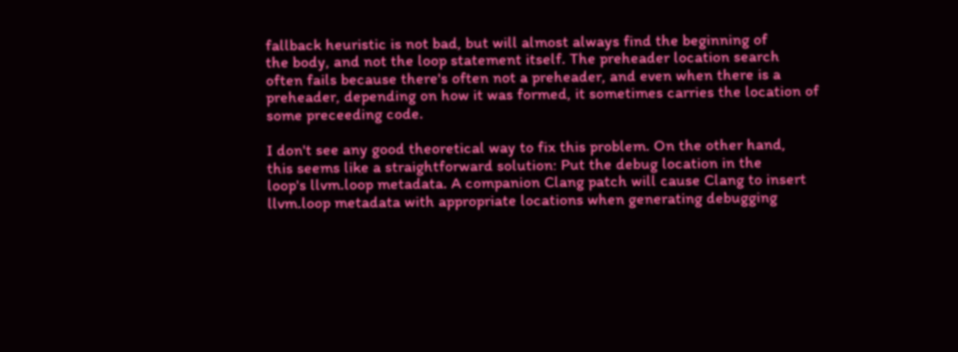fallback heuristic is not bad, but will almost always find the beginning of
the body, and not the loop statement itself. The preheader location search
often fails because there's often not a preheader, and even when there is a
preheader, depending on how it was formed, it sometimes carries the location of
some preceeding code.

I don't see any good theoretical way to fix this problem. On the other hand,
this seems like a straightforward solution: Put the debug location in the
loop's llvm.loop metadata. A companion Clang patch will cause Clang to insert
llvm.loop metadata with appropriate locations when generating debugging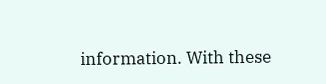information. With these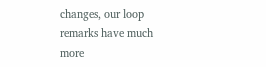changes, our loop remarks have much more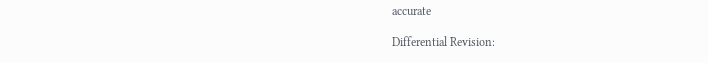accurate

Differential Revision: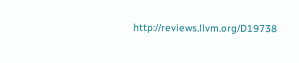http://reviews.llvm.org/D19738